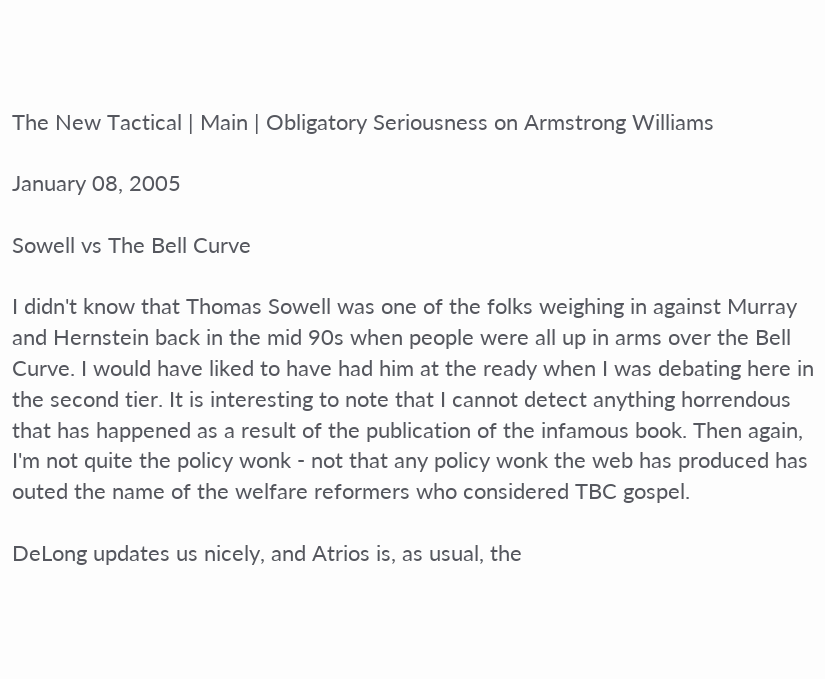The New Tactical | Main | Obligatory Seriousness on Armstrong Williams

January 08, 2005

Sowell vs The Bell Curve

I didn't know that Thomas Sowell was one of the folks weighing in against Murray and Hernstein back in the mid 90s when people were all up in arms over the Bell Curve. I would have liked to have had him at the ready when I was debating here in the second tier. It is interesting to note that I cannot detect anything horrendous that has happened as a result of the publication of the infamous book. Then again, I'm not quite the policy wonk - not that any policy wonk the web has produced has outed the name of the welfare reformers who considered TBC gospel.

DeLong updates us nicely, and Atrios is, as usual, the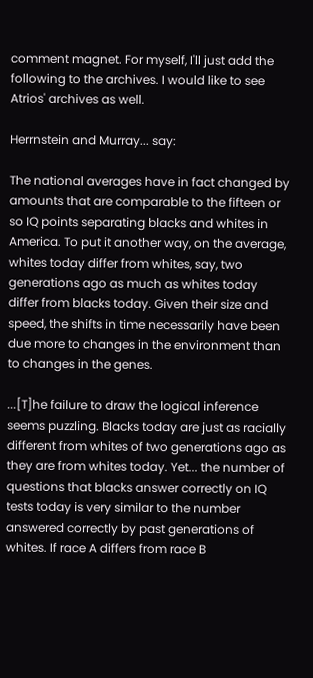comment magnet. For myself, I'll just add the following to the archives. I would like to see Atrios' archives as well.

Herrnstein and Murray... say:

The national averages have in fact changed by amounts that are comparable to the fifteen or so IQ points separating blacks and whites in America. To put it another way, on the average, whites today differ from whites, say, two generations ago as much as whites today differ from blacks today. Given their size and speed, the shifts in time necessarily have been due more to changes in the environment than to changes in the genes.

...[T]he failure to draw the logical inference seems puzzling. Blacks today are just as racially different from whites of two generations ago as they are from whites today. Yet... the number of questions that blacks answer correctly on IQ tests today is very similar to the number answered correctly by past generations of whites. If race A differs from race B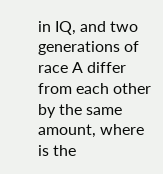in IQ, and two generations of race A differ from each other by the same amount, where is the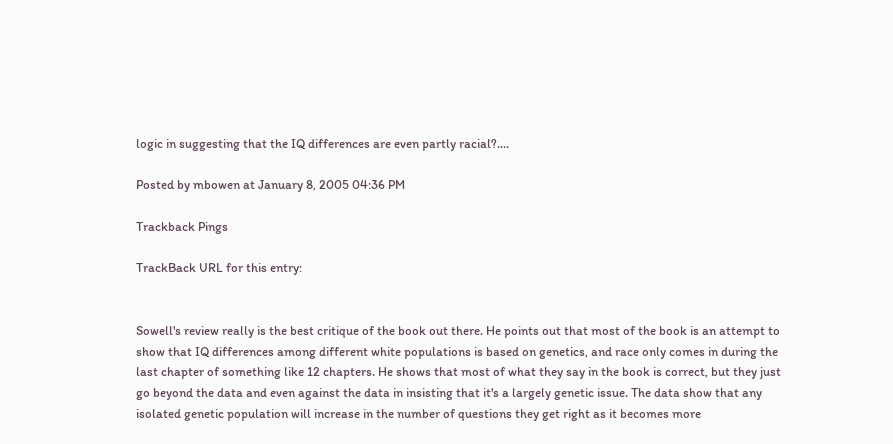logic in suggesting that the IQ differences are even partly racial?....

Posted by mbowen at January 8, 2005 04:36 PM

Trackback Pings

TrackBack URL for this entry:


Sowell's review really is the best critique of the book out there. He points out that most of the book is an attempt to show that IQ differences among different white populations is based on genetics, and race only comes in during the last chapter of something like 12 chapters. He shows that most of what they say in the book is correct, but they just go beyond the data and even against the data in insisting that it's a largely genetic issue. The data show that any isolated genetic population will increase in the number of questions they get right as it becomes more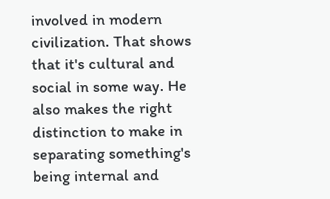involved in modern civilization. That shows that it's cultural and social in some way. He also makes the right distinction to make in separating something's being internal and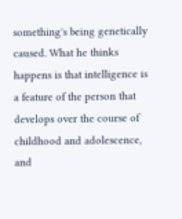something's being genetically caused. What he thinks happens is that intelligence is a feature of the person that develops over the course of childhood and adolescence, and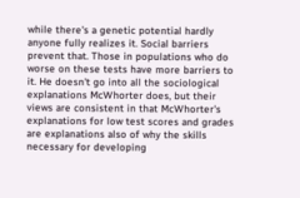while there's a genetic potential hardly anyone fully realizes it. Social barriers prevent that. Those in populations who do worse on these tests have more barriers to it. He doesn't go into all the sociological explanations McWhorter does, but their views are consistent in that McWhorter's explanations for low test scores and grades are explanations also of why the skills necessary for developing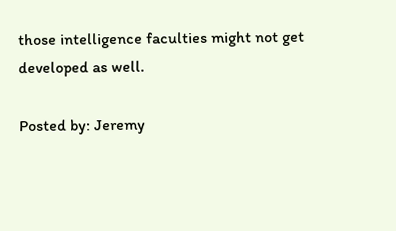those intelligence faculties might not get developed as well.

Posted by: Jeremy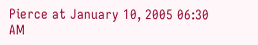Pierce at January 10, 2005 06:30 AM